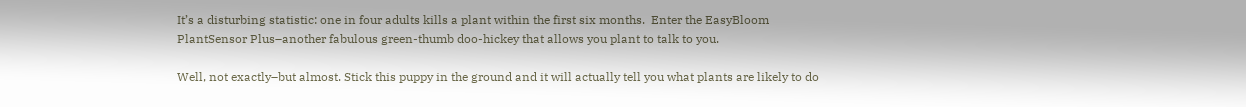It’s a disturbing statistic: one in four adults kills a plant within the first six months.  Enter the EasyBloom PlantSensor Plus–another fabulous green-thumb doo-hickey that allows you plant to talk to you.

Well, not exactly–but almost. Stick this puppy in the ground and it will actually tell you what plants are likely to do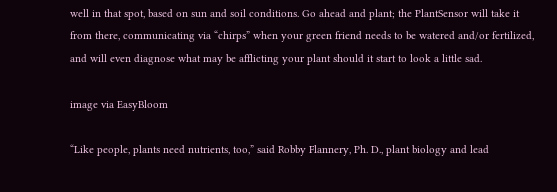well in that spot, based on sun and soil conditions. Go ahead and plant; the PlantSensor will take it from there, communicating via “chirps” when your green friend needs to be watered and/or fertilized, and will even diagnose what may be afflicting your plant should it start to look a little sad.

image via EasyBloom

“Like people, plants need nutrients, too,” said Robby Flannery, Ph. D., plant biology and lead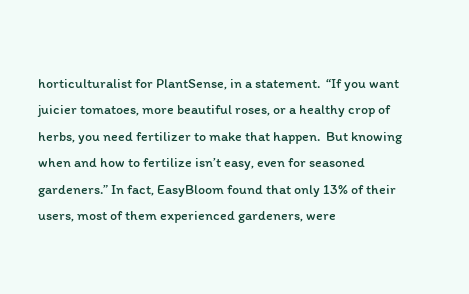horticulturalist for PlantSense, in a statement.  “If you want juicier tomatoes, more beautiful roses, or a healthy crop of herbs, you need fertilizer to make that happen.  But knowing when and how to fertilize isn’t easy, even for seasoned gardeners.” In fact, EasyBloom found that only 13% of their users, most of them experienced gardeners, were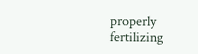properly fertilizing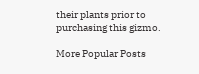their plants prior to purchasing this gizmo.

More Popular Posts